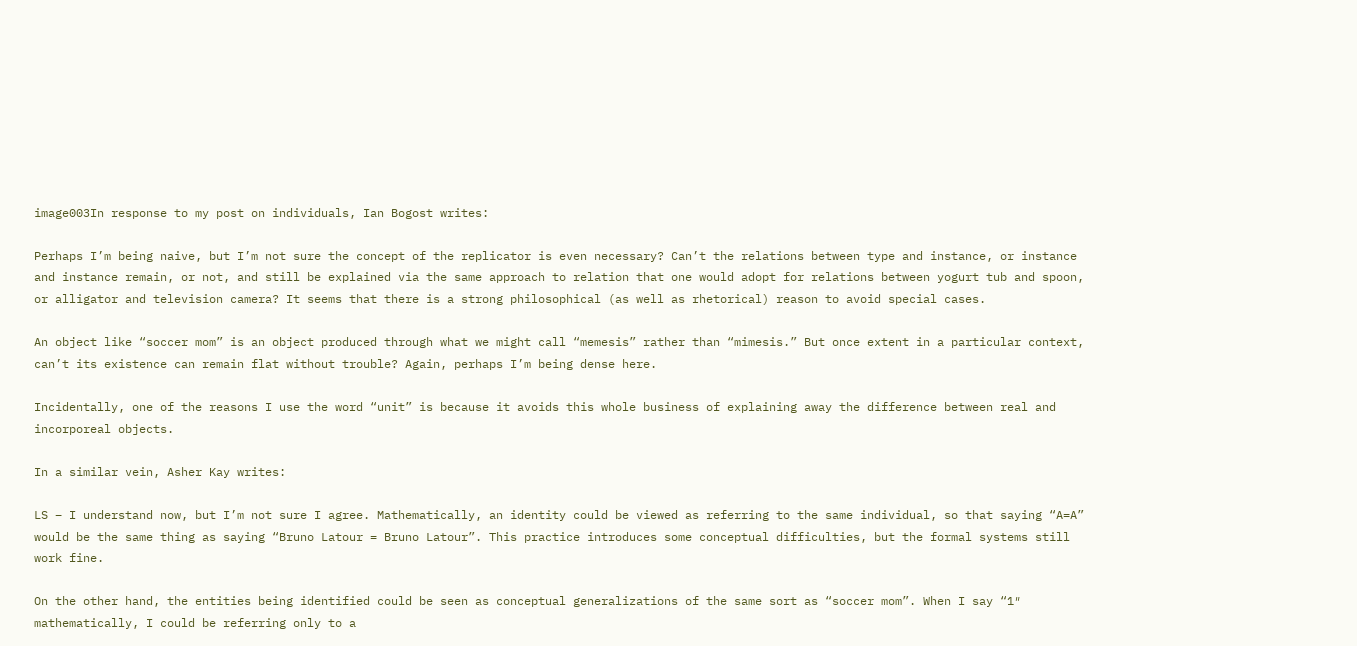image003In response to my post on individuals, Ian Bogost writes:

Perhaps I’m being naive, but I’m not sure the concept of the replicator is even necessary? Can’t the relations between type and instance, or instance and instance remain, or not, and still be explained via the same approach to relation that one would adopt for relations between yogurt tub and spoon, or alligator and television camera? It seems that there is a strong philosophical (as well as rhetorical) reason to avoid special cases.

An object like “soccer mom” is an object produced through what we might call “memesis” rather than “mimesis.” But once extent in a particular context, can’t its existence can remain flat without trouble? Again, perhaps I’m being dense here.

Incidentally, one of the reasons I use the word “unit” is because it avoids this whole business of explaining away the difference between real and incorporeal objects.

In a similar vein, Asher Kay writes:

LS – I understand now, but I’m not sure I agree. Mathematically, an identity could be viewed as referring to the same individual, so that saying “A=A” would be the same thing as saying “Bruno Latour = Bruno Latour”. This practice introduces some conceptual difficulties, but the formal systems still work fine.

On the other hand, the entities being identified could be seen as conceptual generalizations of the same sort as “soccer mom”. When I say “1″ mathematically, I could be referring only to a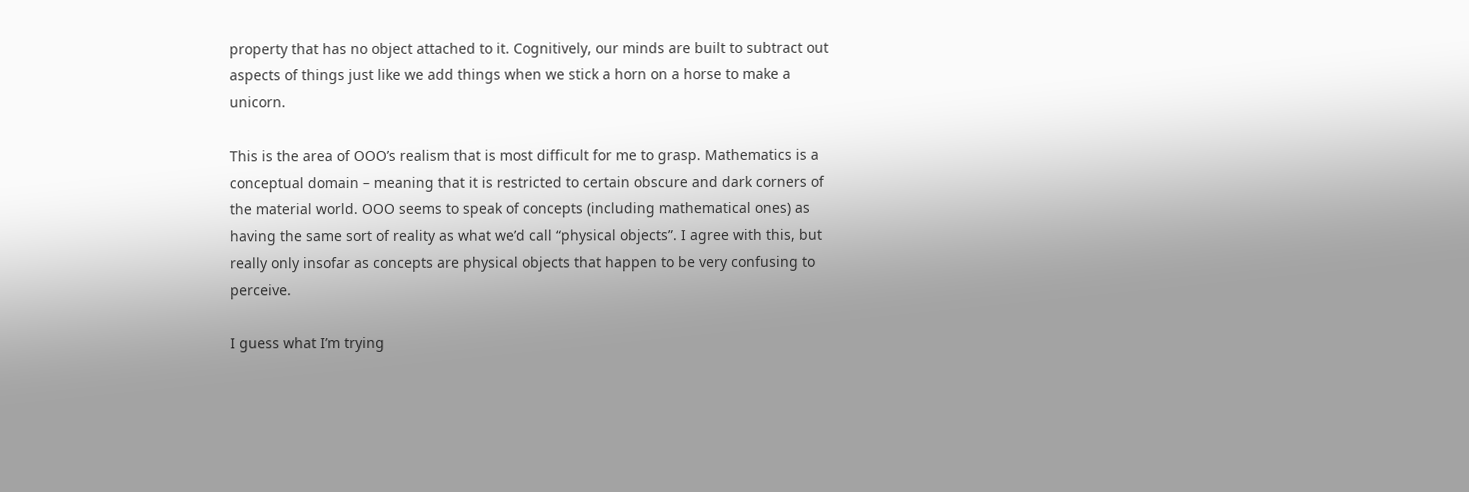property that has no object attached to it. Cognitively, our minds are built to subtract out aspects of things just like we add things when we stick a horn on a horse to make a unicorn.

This is the area of OOO’s realism that is most difficult for me to grasp. Mathematics is a conceptual domain – meaning that it is restricted to certain obscure and dark corners of the material world. OOO seems to speak of concepts (including mathematical ones) as having the same sort of reality as what we’d call “physical objects”. I agree with this, but really only insofar as concepts are physical objects that happen to be very confusing to perceive.

I guess what I’m trying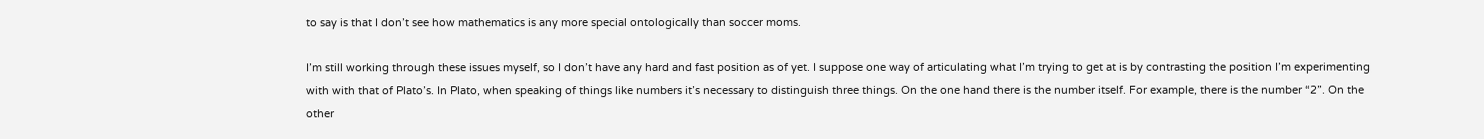to say is that I don’t see how mathematics is any more special ontologically than soccer moms.

I’m still working through these issues myself, so I don’t have any hard and fast position as of yet. I suppose one way of articulating what I’m trying to get at is by contrasting the position I’m experimenting with with that of Plato’s. In Plato, when speaking of things like numbers it’s necessary to distinguish three things. On the one hand there is the number itself. For example, there is the number “2”. On the other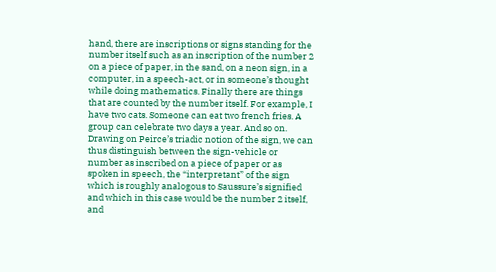hand, there are inscriptions or signs standing for the number itself such as an inscription of the number 2 on a piece of paper, in the sand, on a neon sign, in a computer, in a speech-act, or in someone’s thought while doing mathematics. Finally there are things that are counted by the number itself. For example, I have two cats. Someone can eat two french fries. A group can celebrate two days a year. And so on. Drawing on Peirce’s triadic notion of the sign, we can thus distinguish between the sign-vehicle or number as inscribed on a piece of paper or as spoken in speech, the “interpretant” of the sign which is roughly analogous to Saussure’s signified and which in this case would be the number 2 itself, and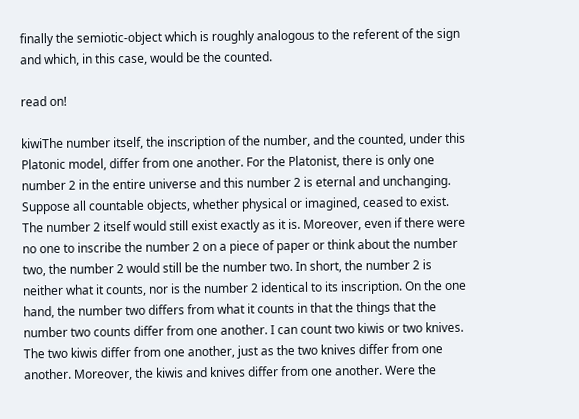finally the semiotic-object which is roughly analogous to the referent of the sign and which, in this case, would be the counted.

read on!

kiwiThe number itself, the inscription of the number, and the counted, under this Platonic model, differ from one another. For the Platonist, there is only one number 2 in the entire universe and this number 2 is eternal and unchanging. Suppose all countable objects, whether physical or imagined, ceased to exist. The number 2 itself would still exist exactly as it is. Moreover, even if there were no one to inscribe the number 2 on a piece of paper or think about the number two, the number 2 would still be the number two. In short, the number 2 is neither what it counts, nor is the number 2 identical to its inscription. On the one hand, the number two differs from what it counts in that the things that the number two counts differ from one another. I can count two kiwis or two knives. The two kiwis differ from one another, just as the two knives differ from one another. Moreover, the kiwis and knives differ from one another. Were the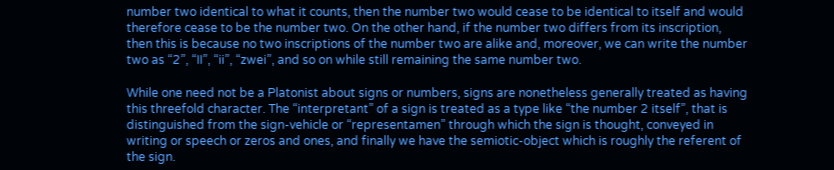number two identical to what it counts, then the number two would cease to be identical to itself and would therefore cease to be the number two. On the other hand, if the number two differs from its inscription, then this is because no two inscriptions of the number two are alike and, moreover, we can write the number two as “2”, “II”, “ii”, “zwei”, and so on while still remaining the same number two.

While one need not be a Platonist about signs or numbers, signs are nonetheless generally treated as having this threefold character. The “interpretant” of a sign is treated as a type like “the number 2 itself”, that is distinguished from the sign-vehicle or “representamen” through which the sign is thought, conveyed in writing or speech or zeros and ones, and finally we have the semiotic-object which is roughly the referent of the sign.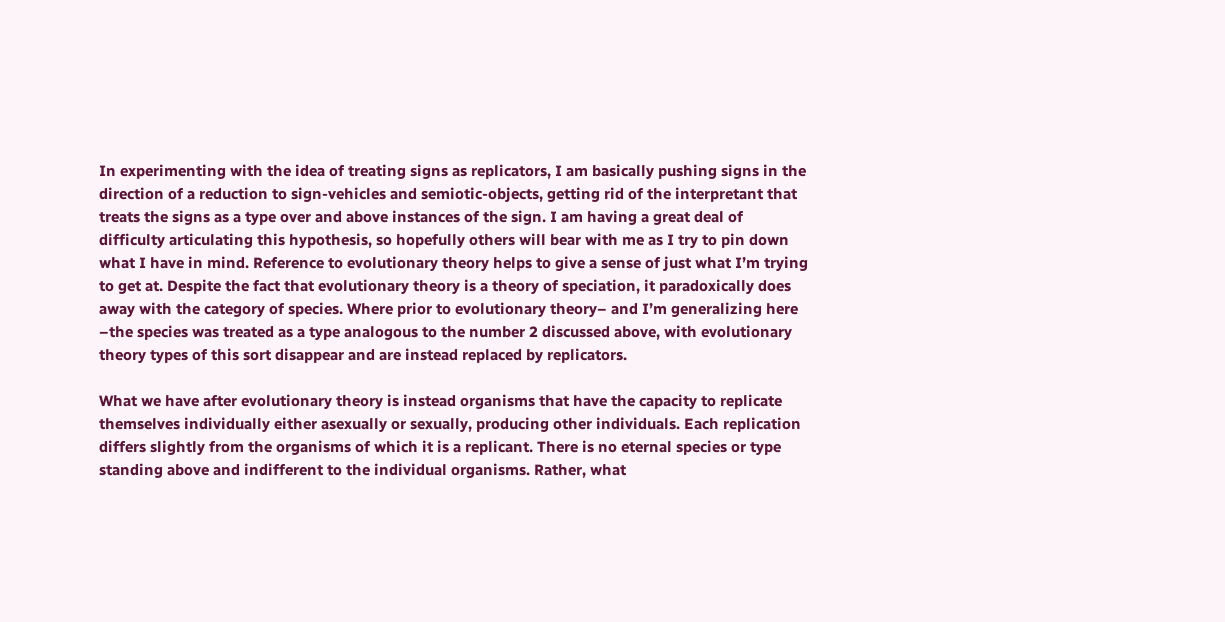In experimenting with the idea of treating signs as replicators, I am basically pushing signs in the direction of a reduction to sign-vehicles and semiotic-objects, getting rid of the interpretant that treats the signs as a type over and above instances of the sign. I am having a great deal of difficulty articulating this hypothesis, so hopefully others will bear with me as I try to pin down what I have in mind. Reference to evolutionary theory helps to give a sense of just what I’m trying to get at. Despite the fact that evolutionary theory is a theory of speciation, it paradoxically does away with the category of species. Where prior to evolutionary theory– and I’m generalizing here –the species was treated as a type analogous to the number 2 discussed above, with evolutionary theory types of this sort disappear and are instead replaced by replicators.

What we have after evolutionary theory is instead organisms that have the capacity to replicate themselves individually either asexually or sexually, producing other individuals. Each replication differs slightly from the organisms of which it is a replicant. There is no eternal species or type standing above and indifferent to the individual organisms. Rather, what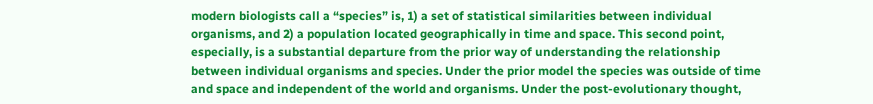modern biologists call a “species” is, 1) a set of statistical similarities between individual organisms, and 2) a population located geographically in time and space. This second point, especially, is a substantial departure from the prior way of understanding the relationship between individual organisms and species. Under the prior model the species was outside of time and space and independent of the world and organisms. Under the post-evolutionary thought,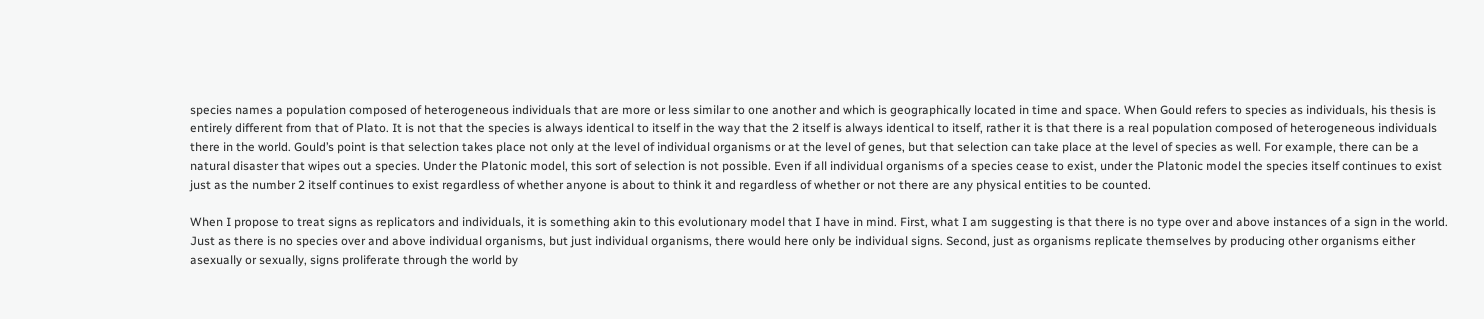species names a population composed of heterogeneous individuals that are more or less similar to one another and which is geographically located in time and space. When Gould refers to species as individuals, his thesis is entirely different from that of Plato. It is not that the species is always identical to itself in the way that the 2 itself is always identical to itself, rather it is that there is a real population composed of heterogeneous individuals there in the world. Gould’s point is that selection takes place not only at the level of individual organisms or at the level of genes, but that selection can take place at the level of species as well. For example, there can be a natural disaster that wipes out a species. Under the Platonic model, this sort of selection is not possible. Even if all individual organisms of a species cease to exist, under the Platonic model the species itself continues to exist just as the number 2 itself continues to exist regardless of whether anyone is about to think it and regardless of whether or not there are any physical entities to be counted.

When I propose to treat signs as replicators and individuals, it is something akin to this evolutionary model that I have in mind. First, what I am suggesting is that there is no type over and above instances of a sign in the world. Just as there is no species over and above individual organisms, but just individual organisms, there would here only be individual signs. Second, just as organisms replicate themselves by producing other organisms either asexually or sexually, signs proliferate through the world by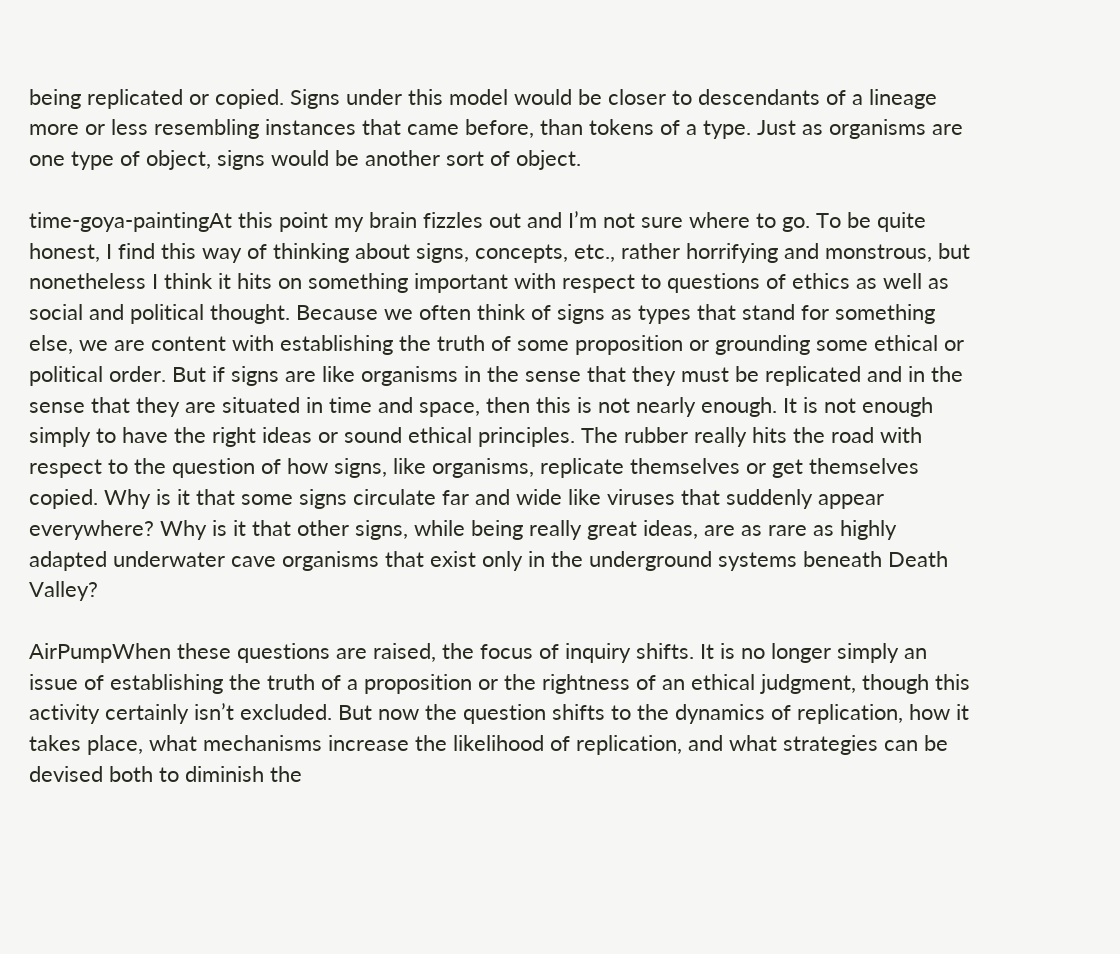being replicated or copied. Signs under this model would be closer to descendants of a lineage more or less resembling instances that came before, than tokens of a type. Just as organisms are one type of object, signs would be another sort of object.

time-goya-paintingAt this point my brain fizzles out and I’m not sure where to go. To be quite honest, I find this way of thinking about signs, concepts, etc., rather horrifying and monstrous, but nonetheless I think it hits on something important with respect to questions of ethics as well as social and political thought. Because we often think of signs as types that stand for something else, we are content with establishing the truth of some proposition or grounding some ethical or political order. But if signs are like organisms in the sense that they must be replicated and in the sense that they are situated in time and space, then this is not nearly enough. It is not enough simply to have the right ideas or sound ethical principles. The rubber really hits the road with respect to the question of how signs, like organisms, replicate themselves or get themselves copied. Why is it that some signs circulate far and wide like viruses that suddenly appear everywhere? Why is it that other signs, while being really great ideas, are as rare as highly adapted underwater cave organisms that exist only in the underground systems beneath Death Valley?

AirPumpWhen these questions are raised, the focus of inquiry shifts. It is no longer simply an issue of establishing the truth of a proposition or the rightness of an ethical judgment, though this activity certainly isn’t excluded. But now the question shifts to the dynamics of replication, how it takes place, what mechanisms increase the likelihood of replication, and what strategies can be devised both to diminish the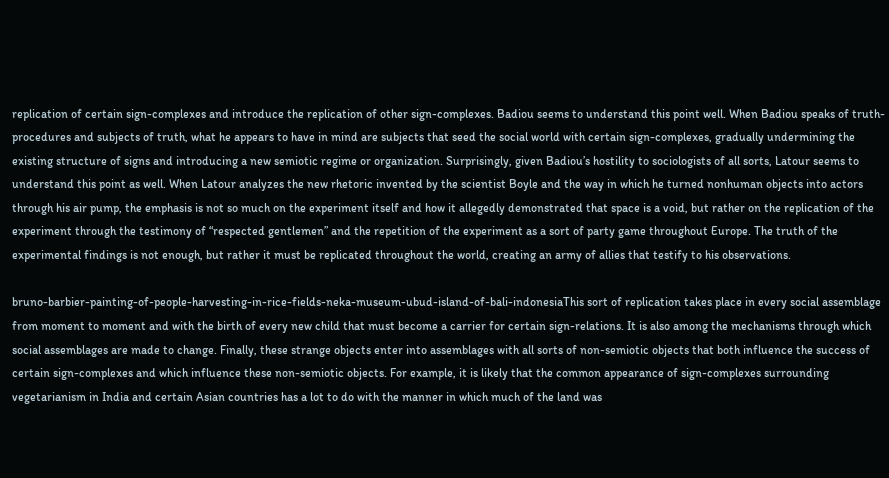replication of certain sign-complexes and introduce the replication of other sign-complexes. Badiou seems to understand this point well. When Badiou speaks of truth-procedures and subjects of truth, what he appears to have in mind are subjects that seed the social world with certain sign-complexes, gradually undermining the existing structure of signs and introducing a new semiotic regime or organization. Surprisingly, given Badiou’s hostility to sociologists of all sorts, Latour seems to understand this point as well. When Latour analyzes the new rhetoric invented by the scientist Boyle and the way in which he turned nonhuman objects into actors through his air pump, the emphasis is not so much on the experiment itself and how it allegedly demonstrated that space is a void, but rather on the replication of the experiment through the testimony of “respected gentlemen” and the repetition of the experiment as a sort of party game throughout Europe. The truth of the experimental findings is not enough, but rather it must be replicated throughout the world, creating an army of allies that testify to his observations.

bruno-barbier-painting-of-people-harvesting-in-rice-fields-neka-museum-ubud-island-of-bali-indonesiaThis sort of replication takes place in every social assemblage from moment to moment and with the birth of every new child that must become a carrier for certain sign-relations. It is also among the mechanisms through which social assemblages are made to change. Finally, these strange objects enter into assemblages with all sorts of non-semiotic objects that both influence the success of certain sign-complexes and which influence these non-semiotic objects. For example, it is likely that the common appearance of sign-complexes surrounding vegetarianism in India and certain Asian countries has a lot to do with the manner in which much of the land was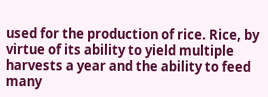used for the production of rice. Rice, by virtue of its ability to yield multiple harvests a year and the ability to feed many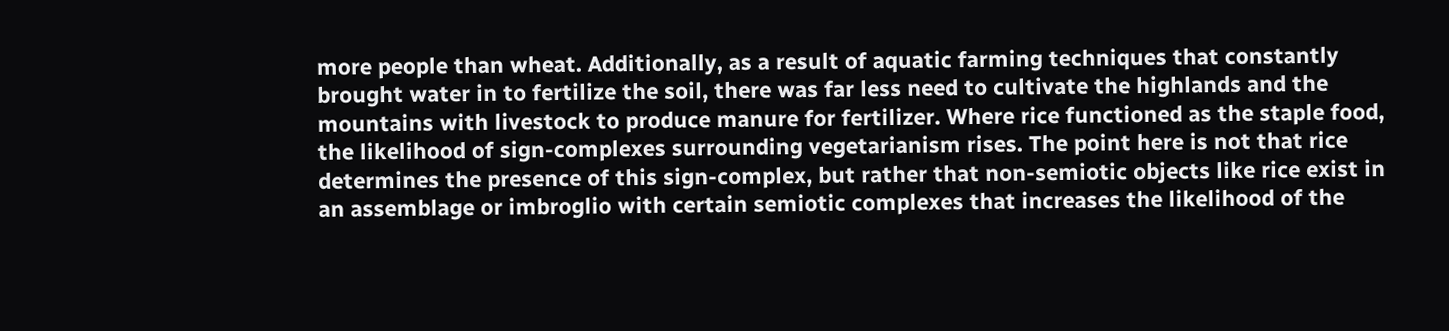more people than wheat. Additionally, as a result of aquatic farming techniques that constantly brought water in to fertilize the soil, there was far less need to cultivate the highlands and the mountains with livestock to produce manure for fertilizer. Where rice functioned as the staple food, the likelihood of sign-complexes surrounding vegetarianism rises. The point here is not that rice determines the presence of this sign-complex, but rather that non-semiotic objects like rice exist in an assemblage or imbroglio with certain semiotic complexes that increases the likelihood of the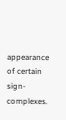appearance of certain sign-complexes.